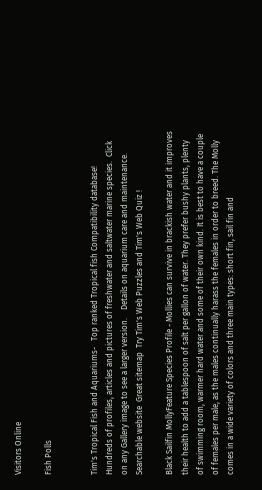Visitors Online

Fish Polls


Tim's Tropical Fish and Aquariums-   Top ranked Tropical fish Compatibility database!  Hundreds of profiles, articles and pictures of freshwater and saltwater marine species.  Click on any Gallery image to see a larger version.    Details on aquarium care and maintenance.   Searchable website  Great sitemap  Try Tim's Web Puzzles and Tim's Web Quiz !

Black Sailfin MollyFeature Species Profile - Mollies can survive in brackish water and it improves their health to add a tablespoon of salt per gallon of water. They prefer bushy plants, plenty of swimming room, warmer hard water and some of their own kind. It is best to have a couple of females per male, as the males continually harass the females in order to breed. The Molly comes in a wide variety of colors and three main types: short fin, sail fin and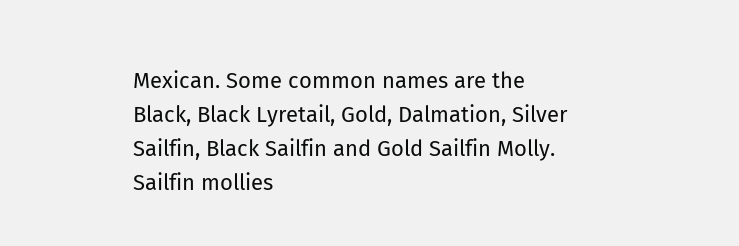Mexican. Some common names are the Black, Black Lyretail, Gold, Dalmation, Silver Sailfin, Black Sailfin and Gold Sailfin Molly. Sailfin mollies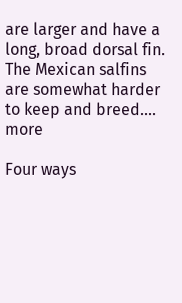are larger and have a long, broad dorsal fin. The Mexican salfins are somewhat harder to keep and breed.... more

Four ways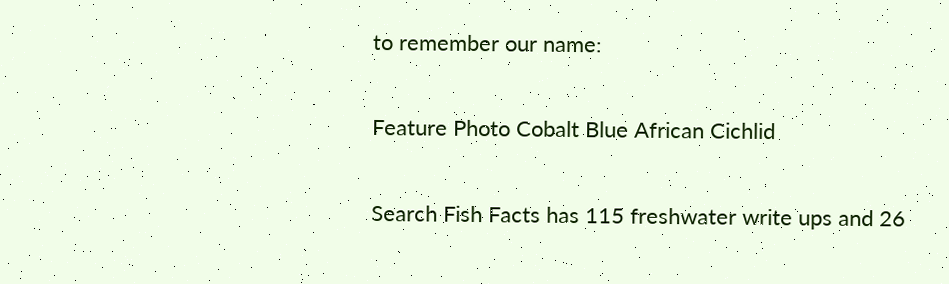to remember our name:


Feature Photo Cobalt Blue African Cichlid


Search Fish Facts has 115 freshwater write ups and 26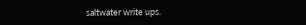saltwater write ups.